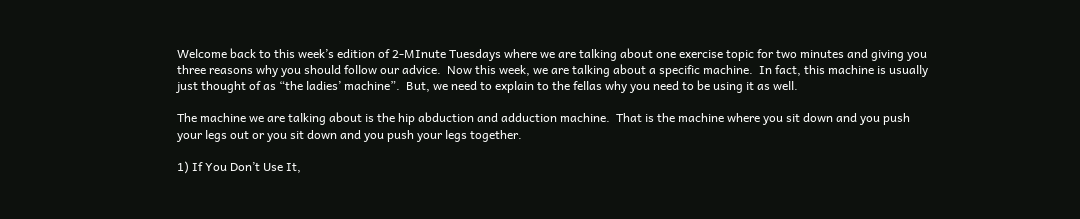Welcome back to this week’s edition of 2-MInute Tuesdays where we are talking about one exercise topic for two minutes and giving you three reasons why you should follow our advice.  Now this week, we are talking about a specific machine.  In fact, this machine is usually just thought of as “the ladies’ machine”.  But, we need to explain to the fellas why you need to be using it as well.

The machine we are talking about is the hip abduction and adduction machine.  That is the machine where you sit down and you push your legs out or you sit down and you push your legs together.

1) If You Don’t Use It,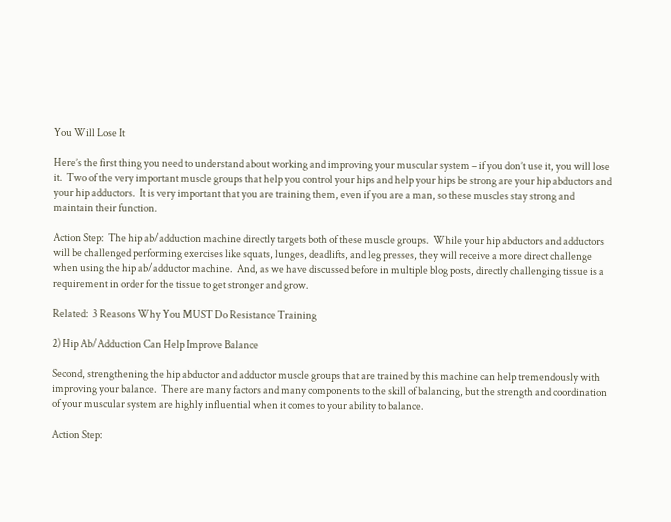You Will Lose It

Here’s the first thing you need to understand about working and improving your muscular system – if you don’t use it, you will lose it.  Two of the very important muscle groups that help you control your hips and help your hips be strong are your hip abductors and your hip adductors.  It is very important that you are training them, even if you are a man, so these muscles stay strong and maintain their function.

Action Step:  The hip ab/adduction machine directly targets both of these muscle groups.  While your hip abductors and adductors will be challenged performing exercises like squats, lunges, deadlifts, and leg presses, they will receive a more direct challenge when using the hip ab/adductor machine.  And, as we have discussed before in multiple blog posts, directly challenging tissue is a requirement in order for the tissue to get stronger and grow.

Related:  3 Reasons Why You MUST Do Resistance Training

2) Hip Ab/Adduction Can Help Improve Balance

Second, strengthening the hip abductor and adductor muscle groups that are trained by this machine can help tremendously with improving your balance.  There are many factors and many components to the skill of balancing, but the strength and coordination of your muscular system are highly influential when it comes to your ability to balance.

Action Step: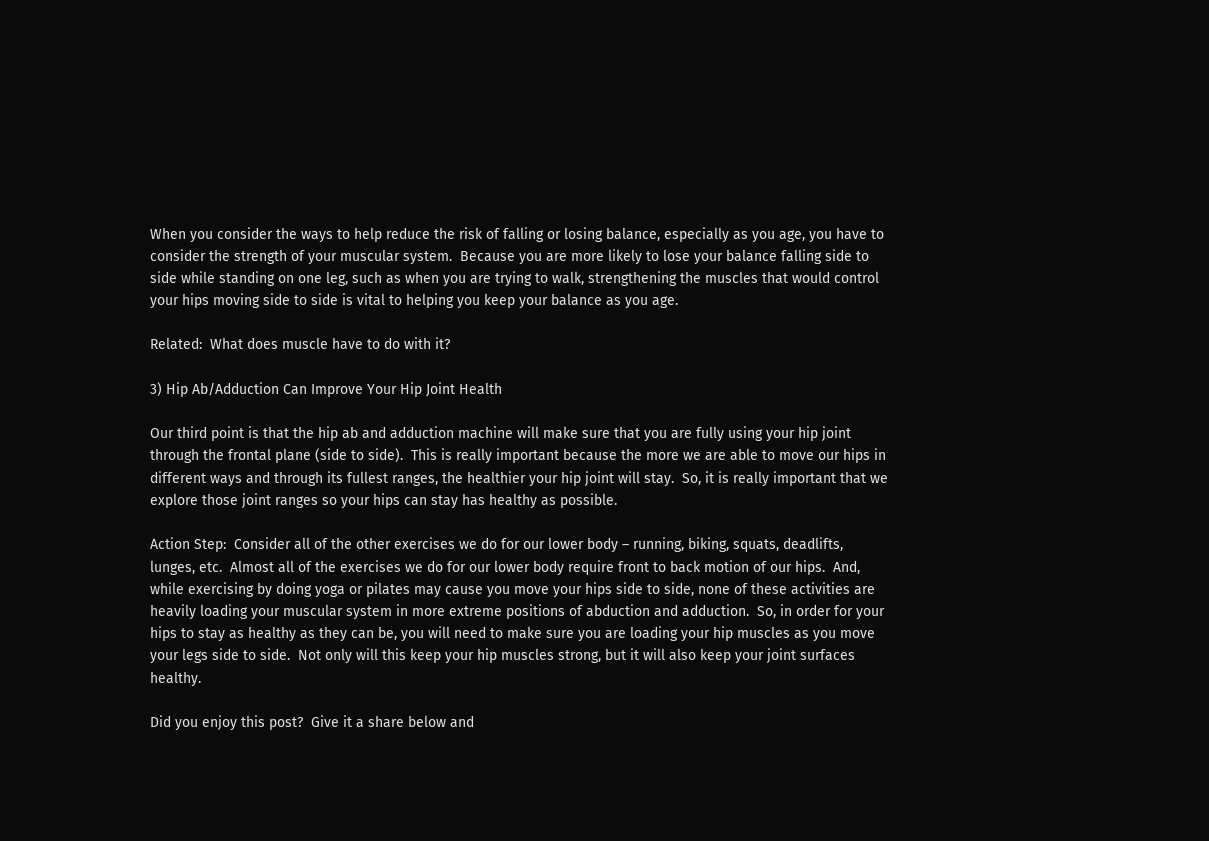When you consider the ways to help reduce the risk of falling or losing balance, especially as you age, you have to consider the strength of your muscular system.  Because you are more likely to lose your balance falling side to side while standing on one leg, such as when you are trying to walk, strengthening the muscles that would control your hips moving side to side is vital to helping you keep your balance as you age.

Related:  What does muscle have to do with it?

3) Hip Ab/Adduction Can Improve Your Hip Joint Health

Our third point is that the hip ab and adduction machine will make sure that you are fully using your hip joint through the frontal plane (side to side).  This is really important because the more we are able to move our hips in different ways and through its fullest ranges, the healthier your hip joint will stay.  So, it is really important that we explore those joint ranges so your hips can stay has healthy as possible.

Action Step:  Consider all of the other exercises we do for our lower body – running, biking, squats, deadlifts, lunges, etc.  Almost all of the exercises we do for our lower body require front to back motion of our hips.  And, while exercising by doing yoga or pilates may cause you move your hips side to side, none of these activities are heavily loading your muscular system in more extreme positions of abduction and adduction.  So, in order for your hips to stay as healthy as they can be, you will need to make sure you are loading your hip muscles as you move your legs side to side.  Not only will this keep your hip muscles strong, but it will also keep your joint surfaces healthy.

Did you enjoy this post?  Give it a share below and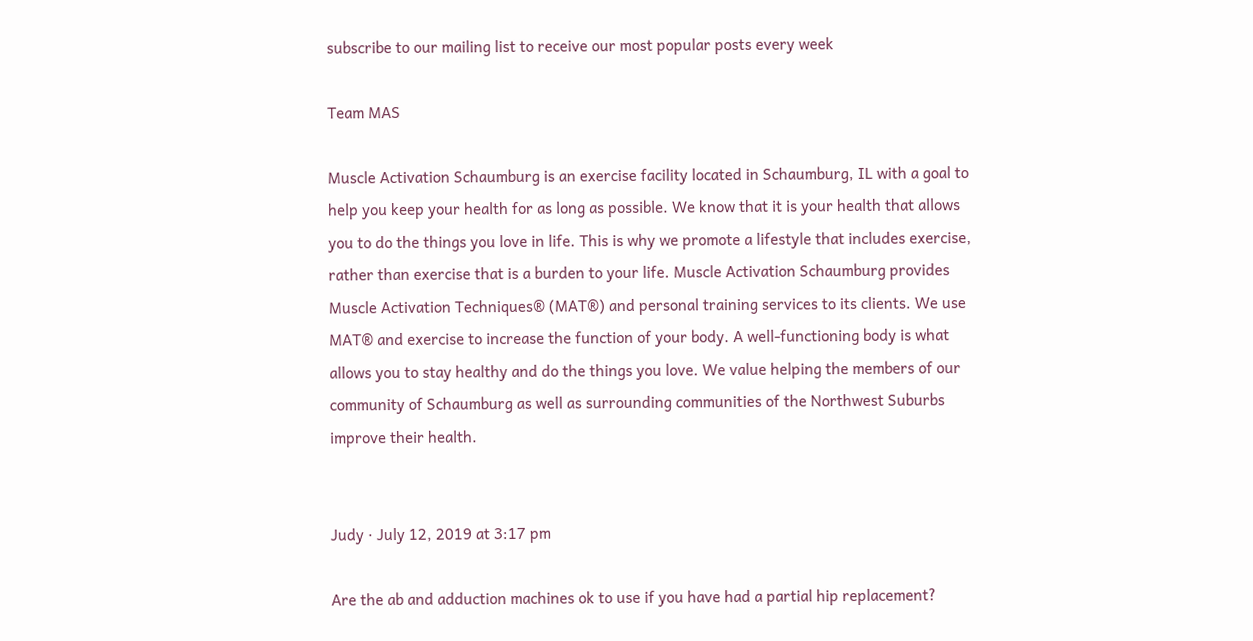subscribe to our mailing list to receive our most popular posts every week

Team MAS

Muscle Activation Schaumburg is an exercise facility located in Schaumburg, IL with a goal to help you keep your health for as long as possible. We know that it is your health that allows you to do the things you love in life. This is why we promote a lifestyle that includes exercise, rather than exercise that is a burden to your life. Muscle Activation Schaumburg provides Muscle Activation Techniques® (MAT®) and personal training services to its clients. We use MAT® and exercise to increase the function of your body. A well-functioning body is what allows you to stay healthy and do the things you love. We value helping the members of our community of Schaumburg as well as surrounding communities of the Northwest Suburbs improve their health.


Judy · July 12, 2019 at 3:17 pm

Are the ab and adduction machines ok to use if you have had a partial hip replacement?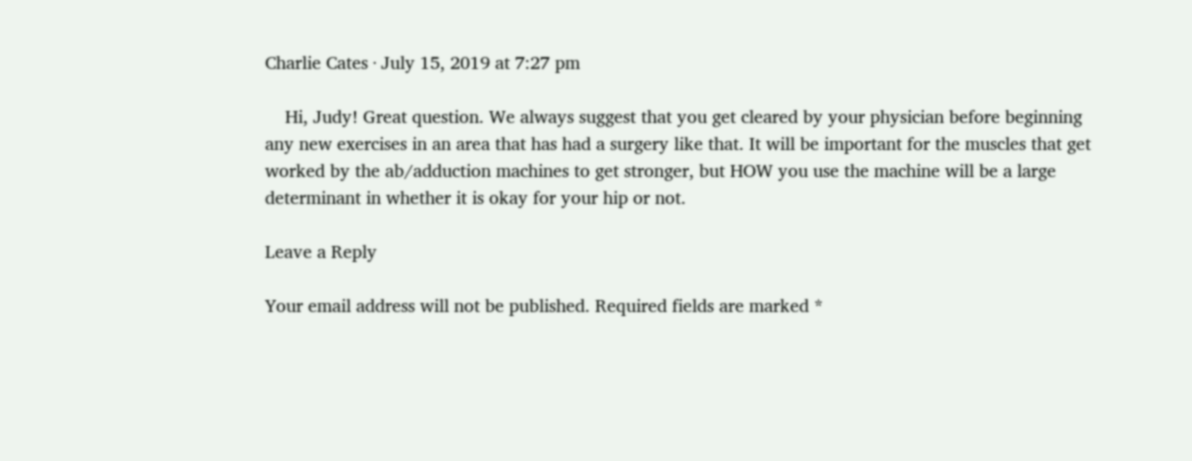Charlie Cates · July 15, 2019 at 7:27 pm

    Hi, Judy! Great question. We always suggest that you get cleared by your physician before beginning any new exercises in an area that has had a surgery like that. It will be important for the muscles that get worked by the ab/adduction machines to get stronger, but HOW you use the machine will be a large determinant in whether it is okay for your hip or not.

Leave a Reply

Your email address will not be published. Required fields are marked *